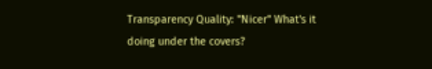Transparency Quality: "Nicer" What's it doing under the covers?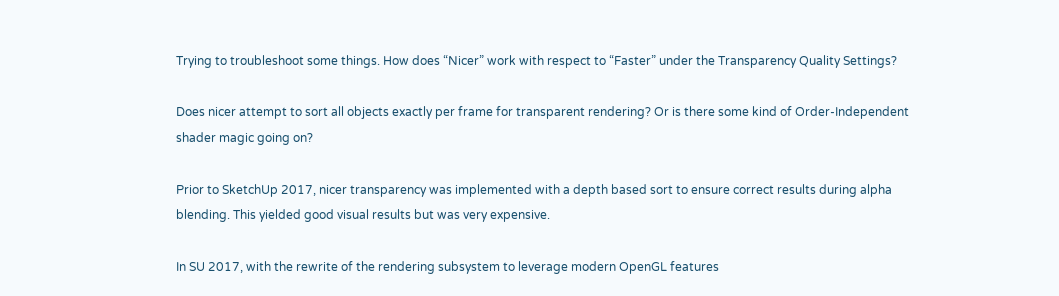Trying to troubleshoot some things. How does “Nicer” work with respect to “Faster” under the Transparency Quality Settings?

Does nicer attempt to sort all objects exactly per frame for transparent rendering? Or is there some kind of Order-Independent shader magic going on?

Prior to SketchUp 2017, nicer transparency was implemented with a depth based sort to ensure correct results during alpha blending. This yielded good visual results but was very expensive.

In SU 2017, with the rewrite of the rendering subsystem to leverage modern OpenGL features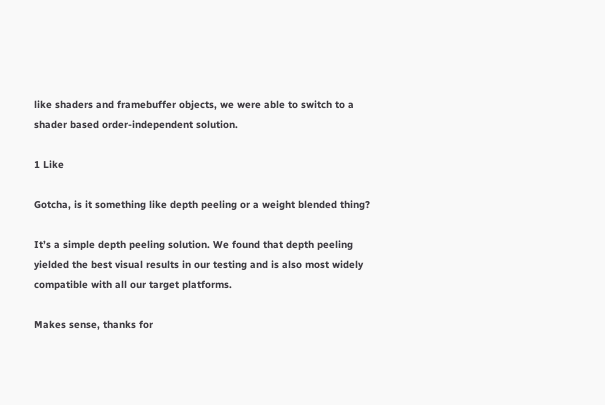like shaders and framebuffer objects, we were able to switch to a shader based order-independent solution.

1 Like

Gotcha, is it something like depth peeling or a weight blended thing?

It’s a simple depth peeling solution. We found that depth peeling yielded the best visual results in our testing and is also most widely compatible with all our target platforms.

Makes sense, thanks for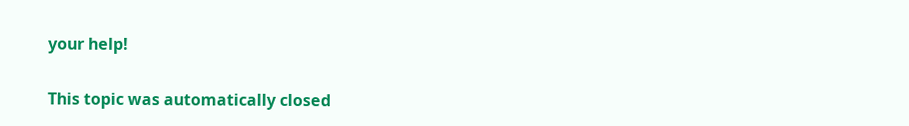your help!

This topic was automatically closed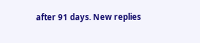after 91 days. New replies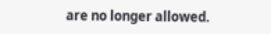are no longer allowed.